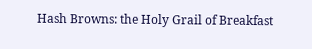Hash Browns: the Holy Grail of Breakfast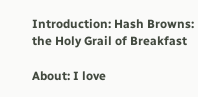Introduction: Hash Browns: the Holy Grail of Breakfast

About: I love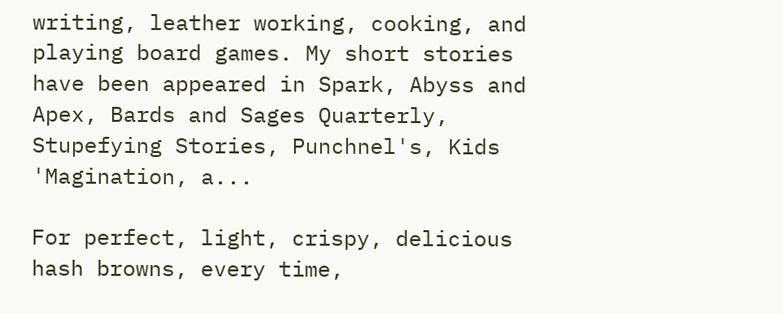writing, leather working, cooking, and playing board games. My short stories have been appeared in Spark, Abyss and Apex, Bards and Sages Quarterly, Stupefying Stories, Punchnel's, Kids 'Magination, a...

For perfect, light, crispy, delicious hash browns, every time,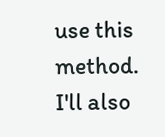use this method. I'll also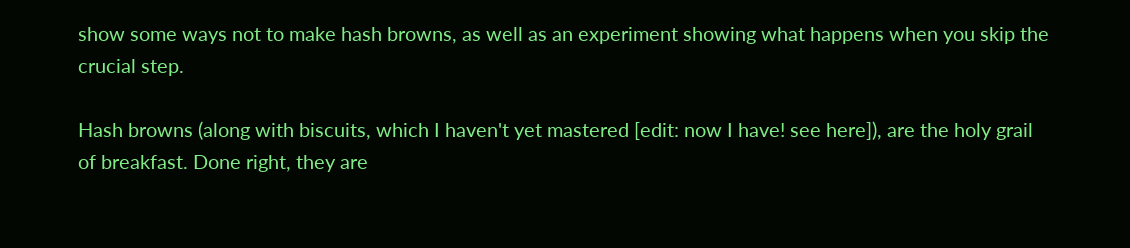show some ways not to make hash browns, as well as an experiment showing what happens when you skip the crucial step.

Hash browns (along with biscuits, which I haven't yet mastered [edit: now I have! see here]), are the holy grail of breakfast. Done right, they are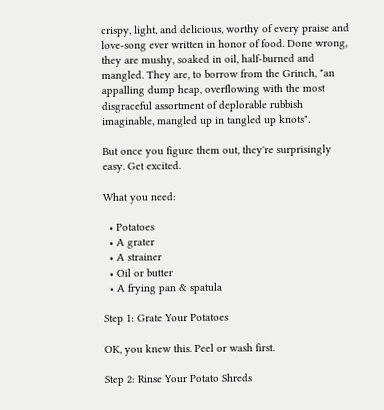crispy, light, and delicious, worthy of every praise and love-song ever written in honor of food. Done wrong, they are mushy, soaked in oil, half-burned and mangled. They are, to borrow from the Grinch, "an appalling dump heap, overflowing with the most disgraceful assortment of deplorable rubbish imaginable, mangled up in tangled up knots".

But once you figure them out, they're surprisingly easy. Get excited.

What you need:

  • Potatoes
  • A grater
  • A strainer
  • Oil or butter
  • A frying pan & spatula

Step 1: Grate Your Potatoes

OK, you knew this. Peel or wash first.

Step 2: Rinse Your Potato Shreds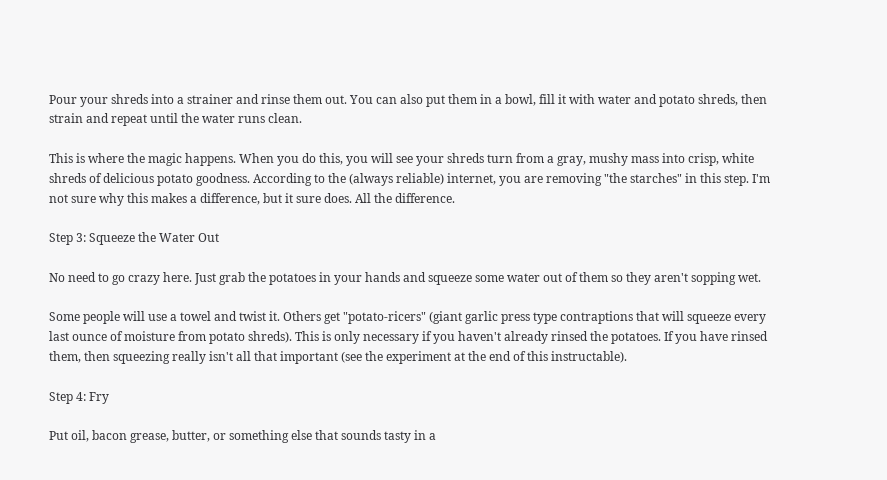Pour your shreds into a strainer and rinse them out. You can also put them in a bowl, fill it with water and potato shreds, then strain and repeat until the water runs clean.

This is where the magic happens. When you do this, you will see your shreds turn from a gray, mushy mass into crisp, white shreds of delicious potato goodness. According to the (always reliable) internet, you are removing "the starches" in this step. I'm not sure why this makes a difference, but it sure does. All the difference.

Step 3: Squeeze the Water Out

No need to go crazy here. Just grab the potatoes in your hands and squeeze some water out of them so they aren't sopping wet.

Some people will use a towel and twist it. Others get "potato-ricers" (giant garlic press type contraptions that will squeeze every last ounce of moisture from potato shreds). This is only necessary if you haven't already rinsed the potatoes. If you have rinsed them, then squeezing really isn't all that important (see the experiment at the end of this instructable).

Step 4: Fry

Put oil, bacon grease, butter, or something else that sounds tasty in a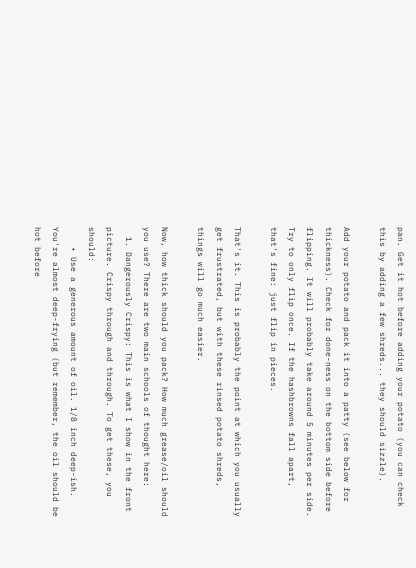pan. Get it hot before adding your potato (you can check this by adding a few shreds... they should sizzle).

Add your potato and pack it into a patty (see below for thickness). Check for done-ness on the bottom side before flipping. It will probably take around 5 minutes per side. Try to only flip once. If the hashbrowns fall apart, that's fine: just flip in pieces.

That's it. This is probably the point at which you usually get frustrated, but with these rinsed potato shreds, things will go much easier.

Now, how thick should you pack? How much grease/oil should you use? There are two main schools of thought here:
  1. Dangerously Crispy: This is what I show in the front picture. Crispy through and through. To get these, you should:
    • Use a generous amount of oil. 1/8 inch deep-ish. You're almost deep-frying (but remember, the oil should be hot before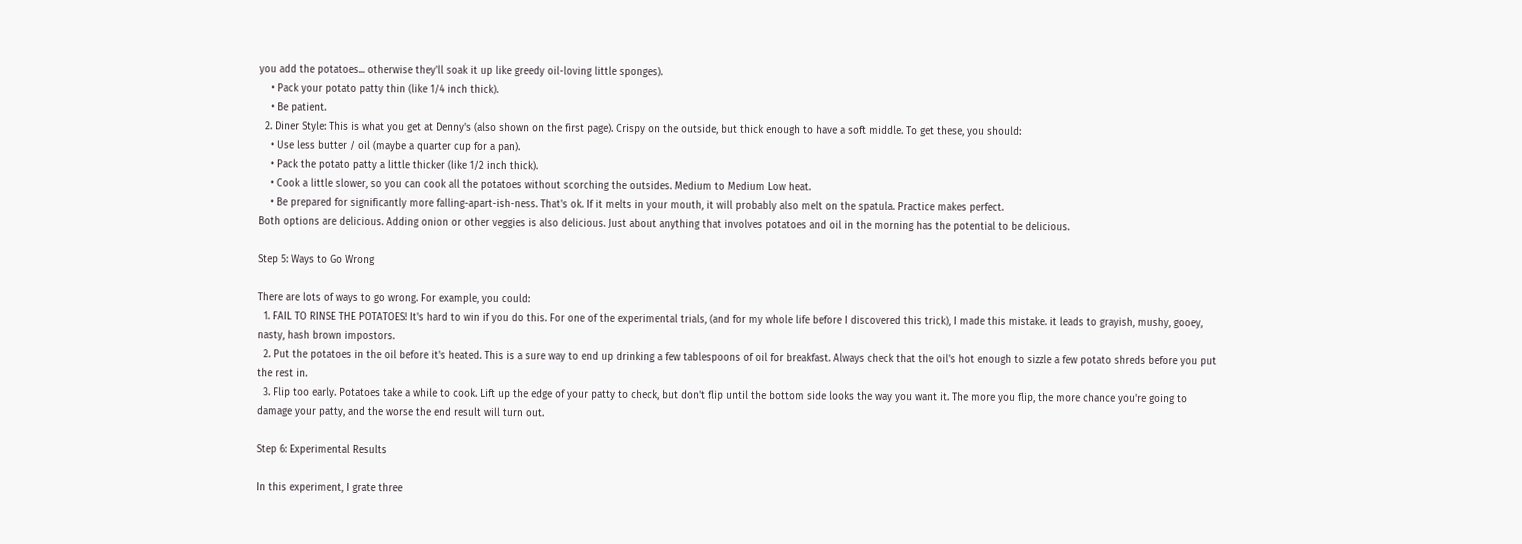you add the potatoes... otherwise they'll soak it up like greedy oil-loving little sponges).
    • Pack your potato patty thin (like 1/4 inch thick).
    • Be patient.
  2. Diner Style: This is what you get at Denny's (also shown on the first page). Crispy on the outside, but thick enough to have a soft middle. To get these, you should:
    • Use less butter / oil (maybe a quarter cup for a pan).
    • Pack the potato patty a little thicker (like 1/2 inch thick).
    • Cook a little slower, so you can cook all the potatoes without scorching the outsides. Medium to Medium Low heat.
    • Be prepared for significantly more falling-apart-ish-ness. That's ok. If it melts in your mouth, it will probably also melt on the spatula. Practice makes perfect.
Both options are delicious. Adding onion or other veggies is also delicious. Just about anything that involves potatoes and oil in the morning has the potential to be delicious.

Step 5: Ways to Go Wrong

There are lots of ways to go wrong. For example, you could:
  1. FAIL TO RINSE THE POTATOES! It's hard to win if you do this. For one of the experimental trials, (and for my whole life before I discovered this trick), I made this mistake. it leads to grayish, mushy, gooey, nasty, hash brown impostors.
  2. Put the potatoes in the oil before it's heated. This is a sure way to end up drinking a few tablespoons of oil for breakfast. Always check that the oil's hot enough to sizzle a few potato shreds before you put the rest in.
  3. Flip too early. Potatoes take a while to cook. Lift up the edge of your patty to check, but don't flip until the bottom side looks the way you want it. The more you flip, the more chance you're going to damage your patty, and the worse the end result will turn out.

Step 6: Experimental Results

In this experiment, I grate three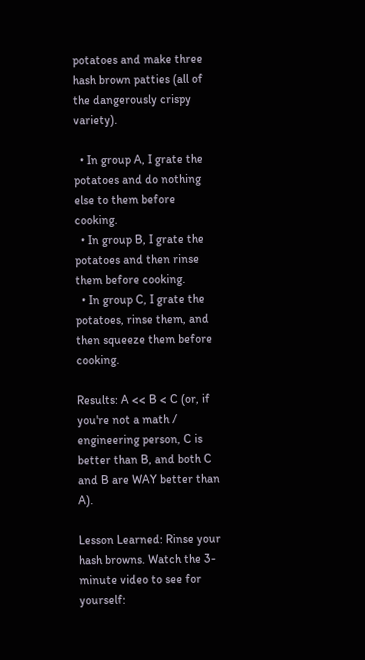potatoes and make three hash brown patties (all of the dangerously crispy variety).

  • In group A, I grate the potatoes and do nothing else to them before cooking.
  • In group B, I grate the potatoes and then rinse them before cooking.
  • In group C, I grate the potatoes, rinse them, and then squeeze them before cooking.

Results: A << B < C (or, if you're not a math / engineering person, C is better than B, and both C and B are WAY better than A).

Lesson Learned: Rinse your hash browns. Watch the 3-minute video to see for yourself: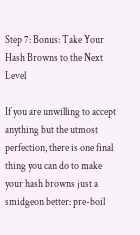Step 7: Bonus: Take Your Hash Browns to the Next Level

If you are unwilling to accept anything but the utmost perfection, there is one final thing you can do to make your hash browns just a smidgeon better: pre-boil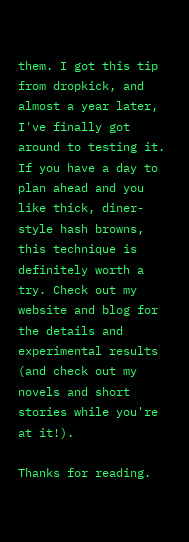them. I got this tip from dropkick, and almost a year later, I've finally got around to testing it. If you have a day to plan ahead and you like thick, diner-style hash browns, this technique is definitely worth a try. Check out my website and blog for the details and experimental results (and check out my novels and short stories while you're at it!).

Thanks for reading.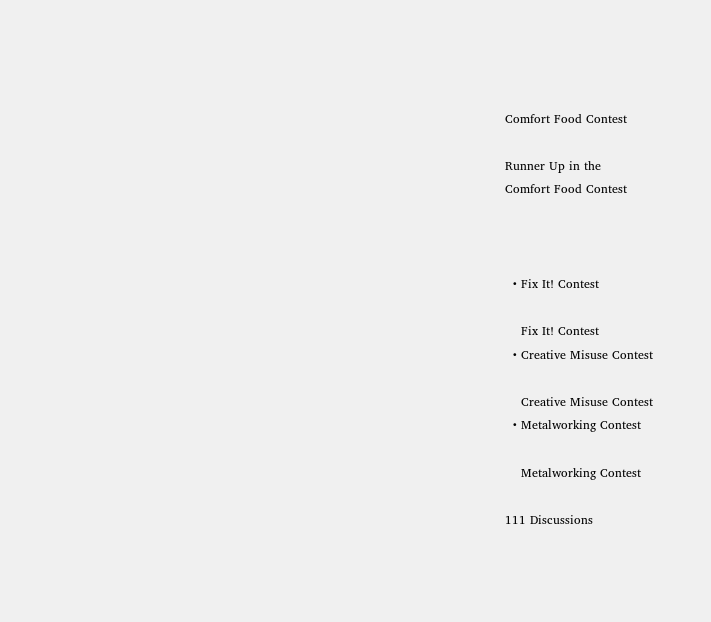Comfort Food Contest

Runner Up in the
Comfort Food Contest



  • Fix It! Contest

    Fix It! Contest
  • Creative Misuse Contest

    Creative Misuse Contest
  • Metalworking Contest

    Metalworking Contest

111 Discussions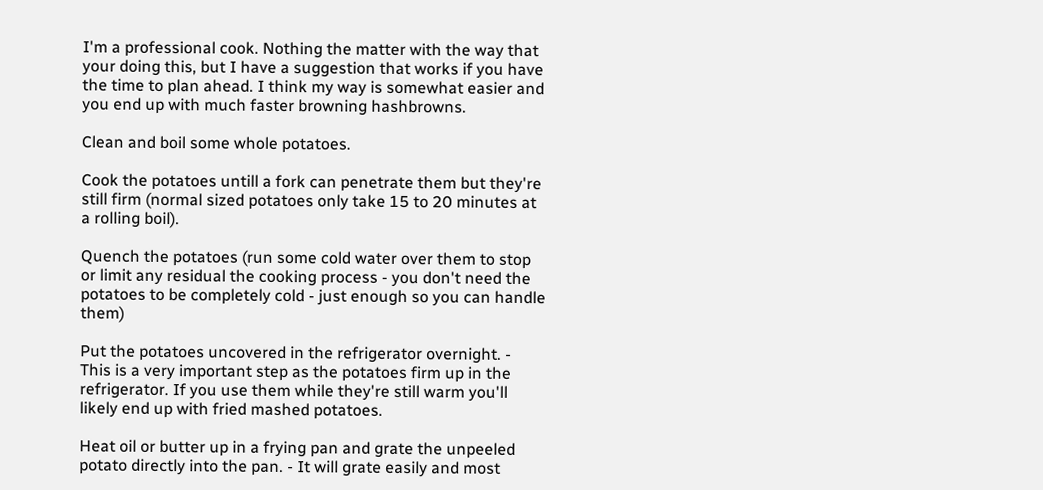I'm a professional cook. Nothing the matter with the way that your doing this, but I have a suggestion that works if you have the time to plan ahead. I think my way is somewhat easier and you end up with much faster browning hashbrowns.

Clean and boil some whole potatoes.

Cook the potatoes untill a fork can penetrate them but they're still firm (normal sized potatoes only take 15 to 20 minutes at a rolling boil).

Quench the potatoes (run some cold water over them to stop or limit any residual the cooking process - you don't need the potatoes to be completely cold - just enough so you can handle them)

Put the potatoes uncovered in the refrigerator overnight. - This is a very important step as the potatoes firm up in the refrigerator. If you use them while they're still warm you'll likely end up with fried mashed potatoes.

Heat oil or butter up in a frying pan and grate the unpeeled potato directly into the pan. - It will grate easily and most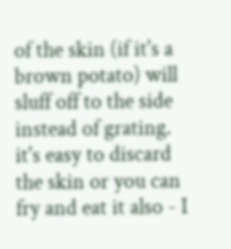of the skin (if it's a brown potato) will sluff off to the side instead of grating. it's easy to discard the skin or you can fry and eat it also - I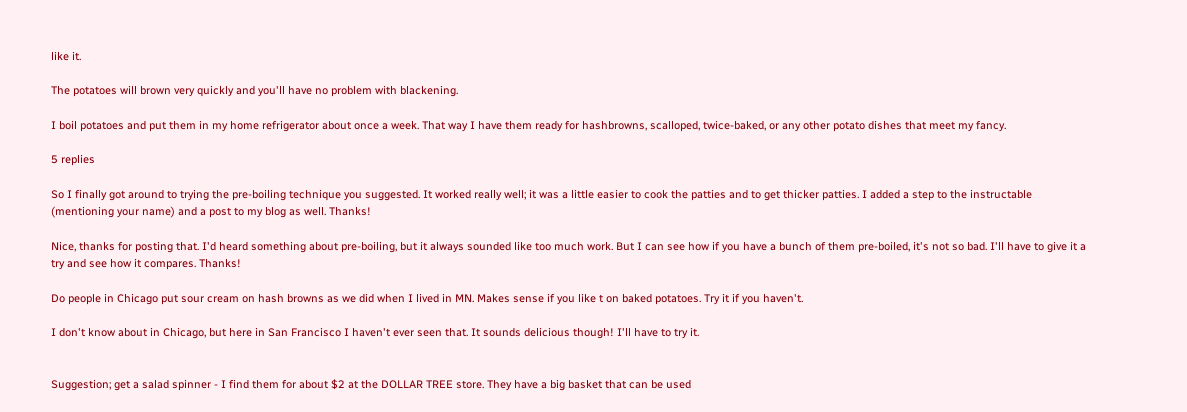like it.

The potatoes will brown very quickly and you'll have no problem with blackening.

I boil potatoes and put them in my home refrigerator about once a week. That way I have them ready for hashbrowns, scalloped, twice-baked, or any other potato dishes that meet my fancy.

5 replies

So I finally got around to trying the pre-boiling technique you suggested. It worked really well; it was a little easier to cook the patties and to get thicker patties. I added a step to the instructable (mentioning your name) and a post to my blog as well. Thanks!

Nice, thanks for posting that. I'd heard something about pre-boiling, but it always sounded like too much work. But I can see how if you have a bunch of them pre-boiled, it's not so bad. I'll have to give it a try and see how it compares. Thanks!

Do people in Chicago put sour cream on hash browns as we did when I lived in MN. Makes sense if you like t on baked potatoes. Try it if you haven't.

I don't know about in Chicago, but here in San Francisco I haven't ever seen that. It sounds delicious though! I'll have to try it.


Suggestion; get a salad spinner - I find them for about $2 at the DOLLAR TREE store. They have a big basket that can be used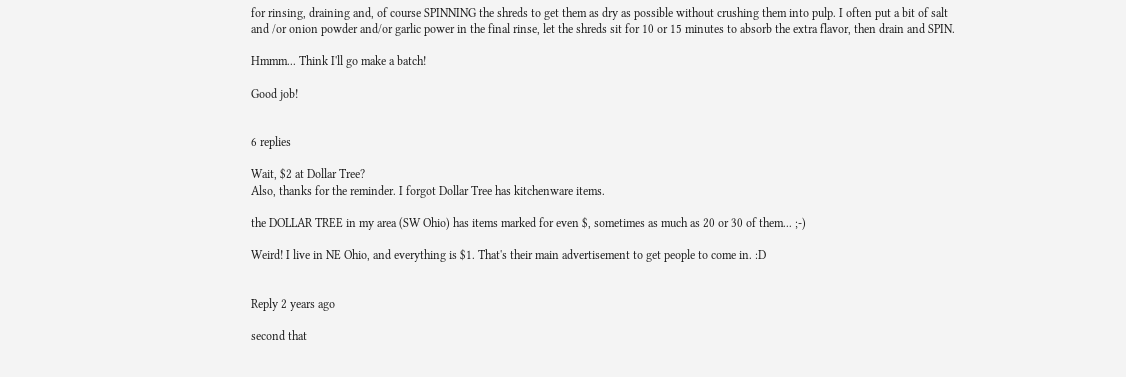for rinsing, draining and, of course SPINNING the shreds to get them as dry as possible without crushing them into pulp. I often put a bit of salt and /or onion powder and/or garlic power in the final rinse, let the shreds sit for 10 or 15 minutes to absorb the extra flavor, then drain and SPIN.

Hmmm... Think I'll go make a batch!

Good job!


6 replies

Wait, $2 at Dollar Tree?
Also, thanks for the reminder. I forgot Dollar Tree has kitchenware items.

the DOLLAR TREE in my area (SW Ohio) has items marked for even $, sometimes as much as 20 or 30 of them... ;-)

Weird! I live in NE Ohio, and everything is $1. That's their main advertisement to get people to come in. :D


Reply 2 years ago

second that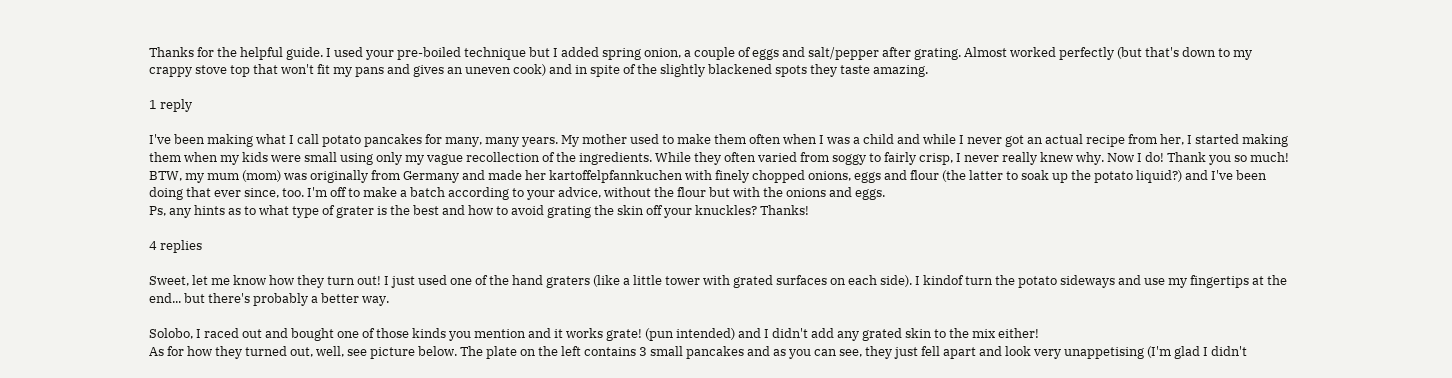Thanks for the helpful guide. I used your pre-boiled technique but I added spring onion, a couple of eggs and salt/pepper after grating. Almost worked perfectly (but that's down to my crappy stove top that won't fit my pans and gives an uneven cook) and in spite of the slightly blackened spots they taste amazing.

1 reply

I've been making what I call potato pancakes for many, many years. My mother used to make them often when I was a child and while I never got an actual recipe from her, I started making them when my kids were small using only my vague recollection of the ingredients. While they often varied from soggy to fairly crisp, I never really knew why. Now I do! Thank you so much! BTW, my mum (mom) was originally from Germany and made her kartoffelpfannkuchen with finely chopped onions, eggs and flour (the latter to soak up the potato liquid?) and I've been doing that ever since, too. I'm off to make a batch according to your advice, without the flour but with the onions and eggs.
Ps, any hints as to what type of grater is the best and how to avoid grating the skin off your knuckles? Thanks!

4 replies

Sweet, let me know how they turn out! I just used one of the hand graters (like a little tower with grated surfaces on each side). I kindof turn the potato sideways and use my fingertips at the end... but there's probably a better way.

Solobo, I raced out and bought one of those kinds you mention and it works grate! (pun intended) and I didn't add any grated skin to the mix either!
As for how they turned out, well, see picture below. The plate on the left contains 3 small pancakes and as you can see, they just fell apart and look very unappetising (I'm glad I didn't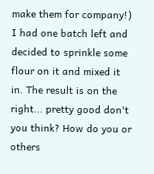make them for company!) I had one batch left and decided to sprinkle some flour on it and mixed it in. The result is on the right... pretty good don't you think? How do you or others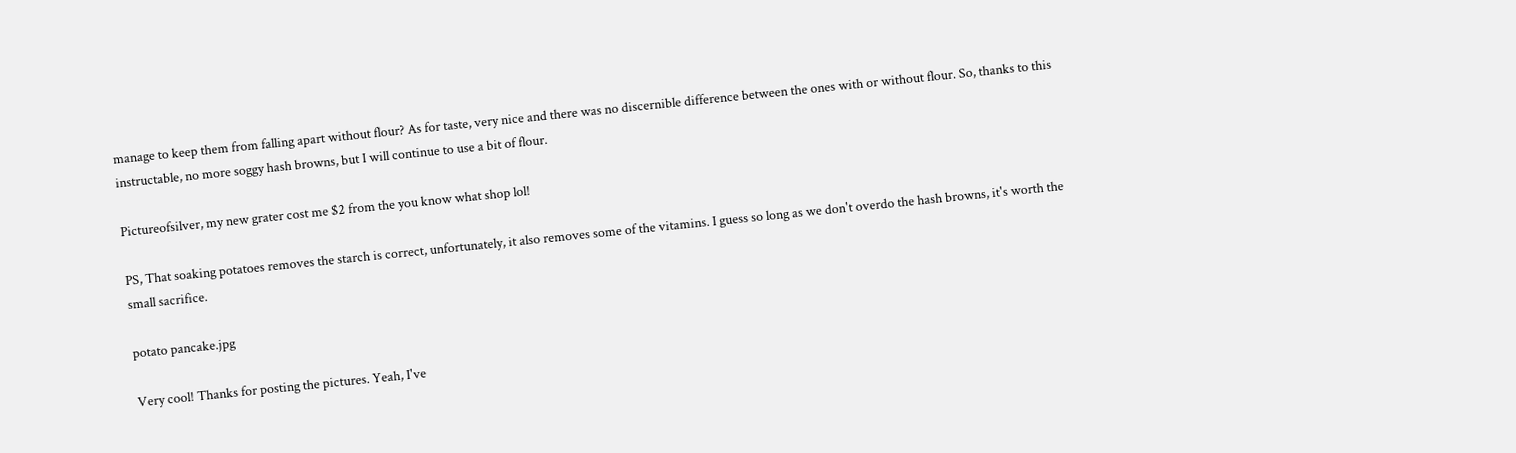manage to keep them from falling apart without flour? As for taste, very nice and there was no discernible difference between the ones with or without flour. So, thanks to this instructable, no more soggy hash browns, but I will continue to use a bit of flour.

Pictureofsilver, my new grater cost me $2 from the you know what shop lol!

PS, That soaking potatoes removes the starch is correct, unfortunately, it also removes some of the vitamins. I guess so long as we don't overdo the hash browns, it's worth the small sacrifice.

potato pancake.jpg

Very cool! Thanks for posting the pictures. Yeah, I've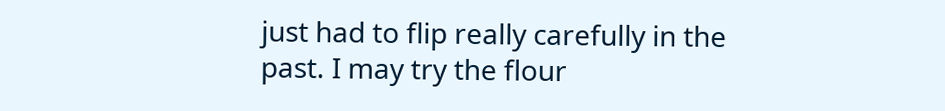just had to flip really carefully in the past. I may try the flour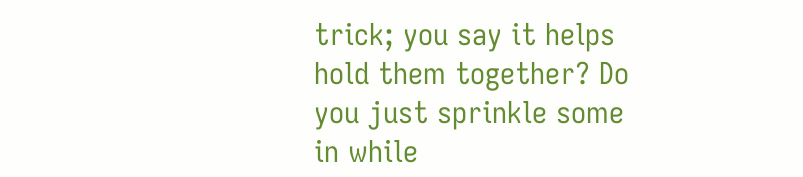trick; you say it helps hold them together? Do you just sprinkle some in while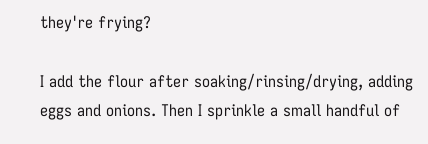they're frying?

I add the flour after soaking/rinsing/drying, adding eggs and onions. Then I sprinkle a small handful of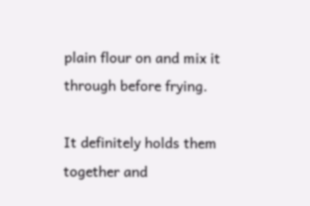plain flour on and mix it through before frying.

It definitely holds them together and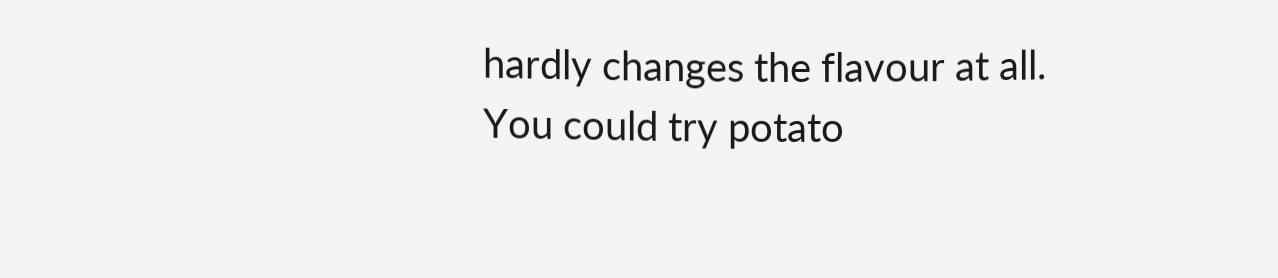hardly changes the flavour at all. You could try potato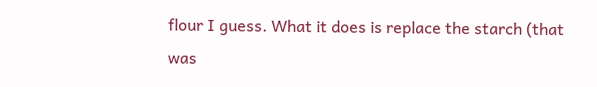flour I guess. What it does is replace the starch (that was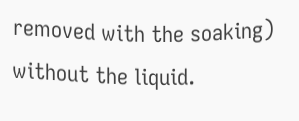removed with the soaking) without the liquid.